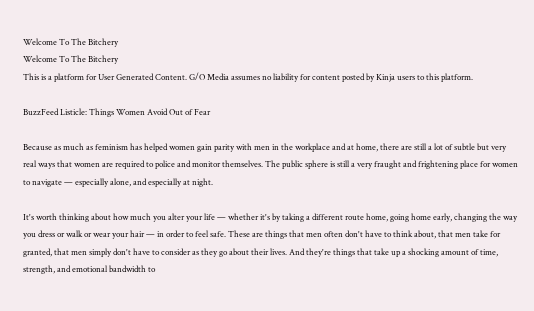Welcome To The Bitchery
Welcome To The Bitchery
This is a platform for User Generated Content. G/O Media assumes no liability for content posted by Kinja users to this platform.

BuzzFeed Listicle: Things Women Avoid Out of Fear

Because as much as feminism has helped women gain parity with men in the workplace and at home, there are still a lot of subtle but very real ways that women are required to police and monitor themselves. The public sphere is still a very fraught and frightening place for women to navigate — especially alone, and especially at night.

It's worth thinking about how much you alter your life — whether it's by taking a different route home, going home early, changing the way you dress or walk or wear your hair — in order to feel safe. These are things that men often don't have to think about, that men take for granted, that men simply don't have to consider as they go about their lives. And they're things that take up a shocking amount of time, strength, and emotional bandwidth to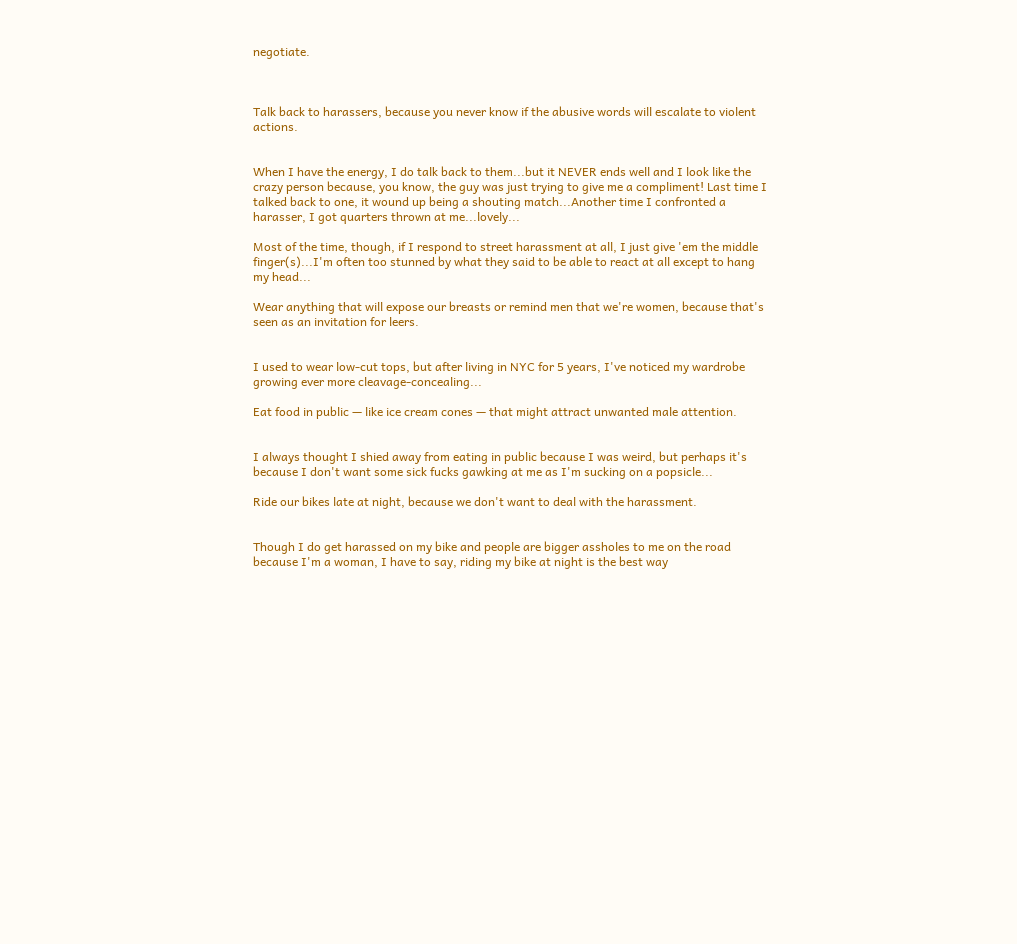negotiate.



Talk back to harassers, because you never know if the abusive words will escalate to violent actions.


When I have the energy, I do talk back to them...but it NEVER ends well and I look like the crazy person because, you know, the guy was just trying to give me a compliment! Last time I talked back to one, it wound up being a shouting match...Another time I confronted a harasser, I got quarters thrown at me...lovely...

Most of the time, though, if I respond to street harassment at all, I just give 'em the middle finger(s)...I'm often too stunned by what they said to be able to react at all except to hang my head...

Wear anything that will expose our breasts or remind men that we're women, because that's seen as an invitation for leers.


I used to wear low-cut tops, but after living in NYC for 5 years, I've noticed my wardrobe growing ever more cleavage-concealing...

Eat food in public — like ice cream cones — that might attract unwanted male attention.


I always thought I shied away from eating in public because I was weird, but perhaps it's because I don't want some sick fucks gawking at me as I'm sucking on a popsicle...

Ride our bikes late at night, because we don't want to deal with the harassment.


Though I do get harassed on my bike and people are bigger assholes to me on the road because I'm a woman, I have to say, riding my bike at night is the best way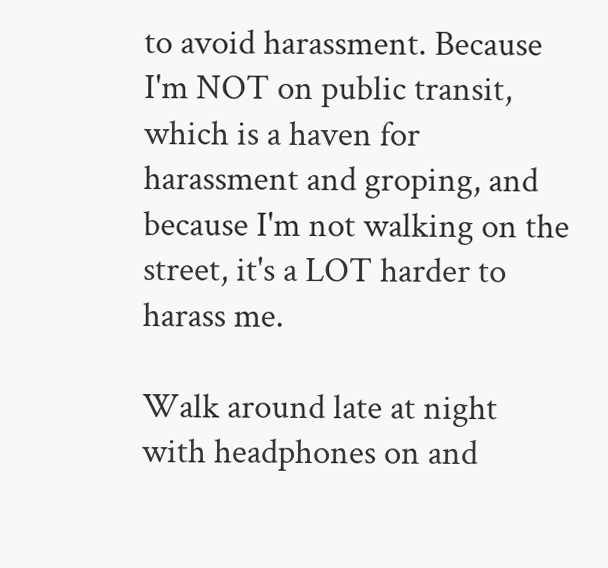to avoid harassment. Because I'm NOT on public transit, which is a haven for harassment and groping, and because I'm not walking on the street, it's a LOT harder to harass me.

Walk around late at night with headphones on and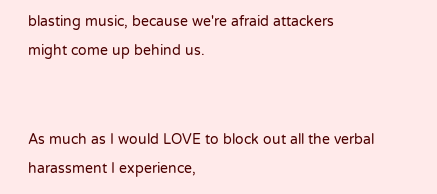blasting music, because we're afraid attackers might come up behind us.


As much as I would LOVE to block out all the verbal harassment I experience,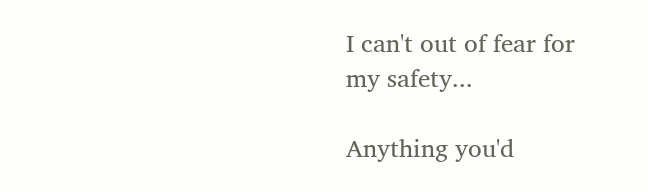I can't out of fear for my safety...

Anything you'd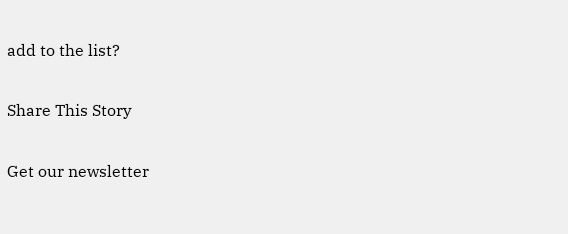add to the list?

Share This Story

Get our newsletter